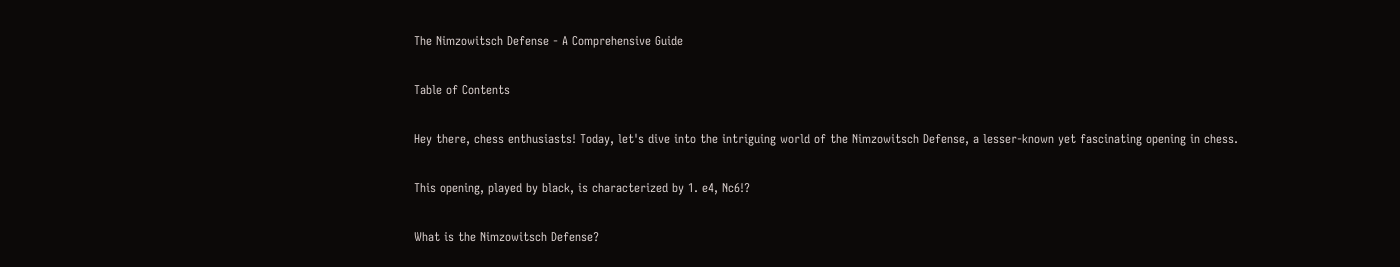The Nimzowitsch Defense - A Comprehensive Guide

Table of Contents

Hey there, chess enthusiasts! Today, let's dive into the intriguing world of the Nimzowitsch Defense, a lesser-known yet fascinating opening in chess.

This opening, played by black, is characterized by 1. e4, Nc6!?

What is the Nimzowitsch Defense?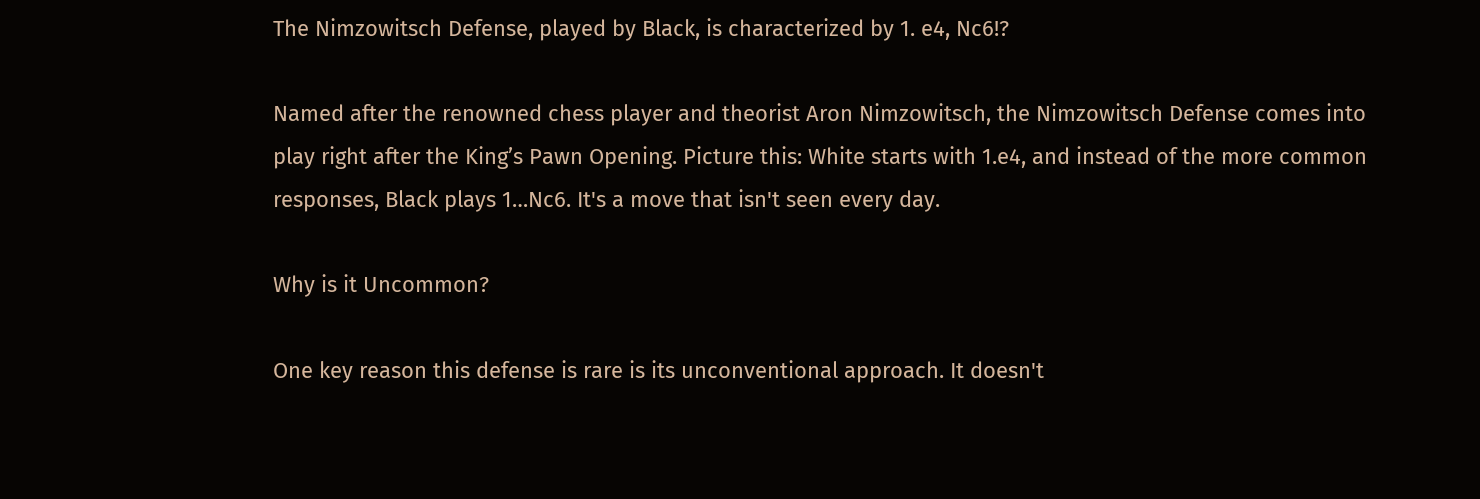The Nimzowitsch Defense, played by Black, is characterized by 1. e4, Nc6!?

Named after the renowned chess player and theorist Aron Nimzowitsch, the Nimzowitsch Defense comes into play right after the King’s Pawn Opening. Picture this: White starts with 1.e4, and instead of the more common responses, Black plays 1…Nc6. It's a move that isn't seen every day.

Why is it Uncommon?

One key reason this defense is rare is its unconventional approach. It doesn't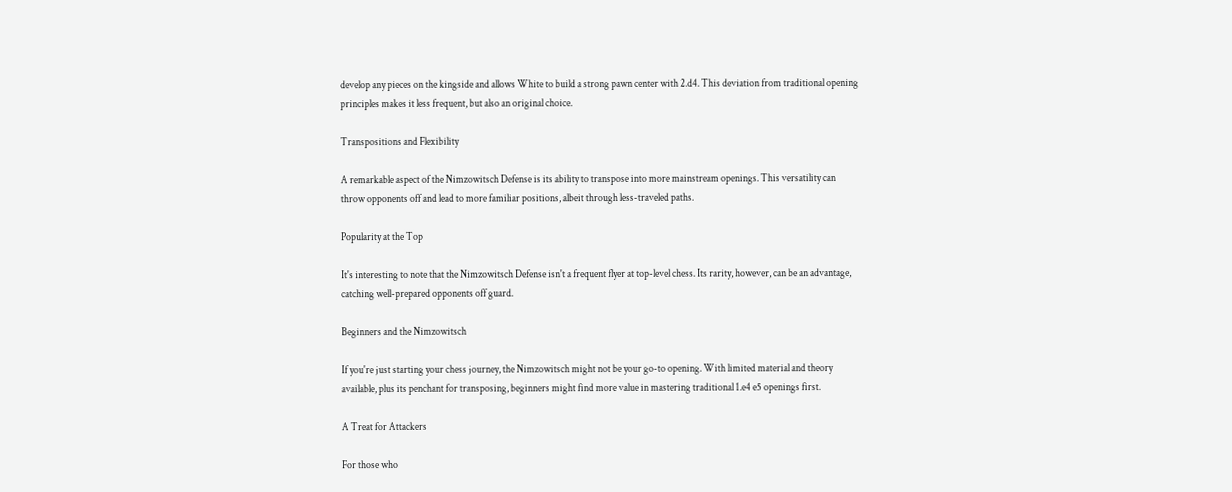develop any pieces on the kingside and allows White to build a strong pawn center with 2.d4. This deviation from traditional opening principles makes it less frequent, but also an original choice.

Transpositions and Flexibility

A remarkable aspect of the Nimzowitsch Defense is its ability to transpose into more mainstream openings. This versatility can throw opponents off and lead to more familiar positions, albeit through less-traveled paths.

Popularity at the Top

It's interesting to note that the Nimzowitsch Defense isn't a frequent flyer at top-level chess. Its rarity, however, can be an advantage, catching well-prepared opponents off guard.

Beginners and the Nimzowitsch

If you're just starting your chess journey, the Nimzowitsch might not be your go-to opening. With limited material and theory available, plus its penchant for transposing, beginners might find more value in mastering traditional 1.e4 e5 openings first.

A Treat for Attackers

For those who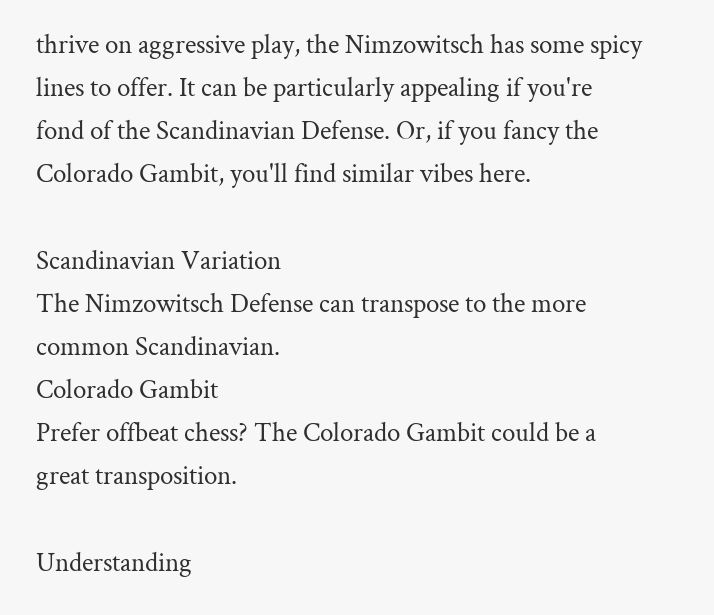thrive on aggressive play, the Nimzowitsch has some spicy lines to offer. It can be particularly appealing if you're fond of the Scandinavian Defense. Or, if you fancy the Colorado Gambit, you'll find similar vibes here.

Scandinavian Variation
The Nimzowitsch Defense can transpose to the more common Scandinavian.
Colorado Gambit
Prefer offbeat chess? The Colorado Gambit could be a great transposition.

Understanding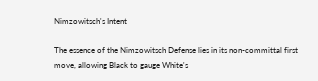Nimzowitsch's Intent

The essence of the Nimzowitsch Defense lies in its non-committal first move, allowing Black to gauge White's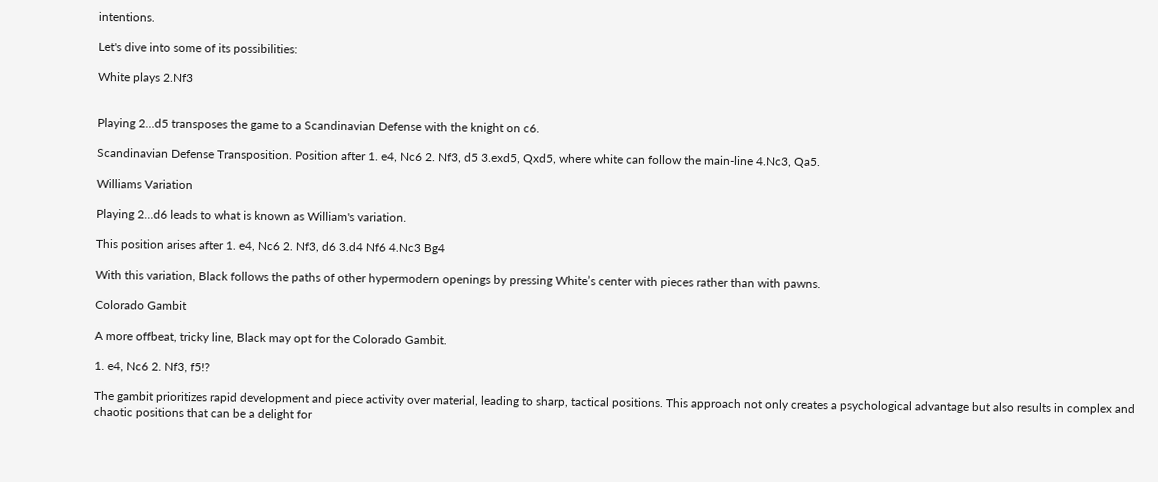intentions.

Let's dive into some of its possibilities:

White plays 2.Nf3


Playing 2…d5 transposes the game to a Scandinavian Defense with the knight on c6.

Scandinavian Defense Transposition. Position after 1. e4, Nc6 2. Nf3, d5 3.exd5, Qxd5, where white can follow the main-line 4.Nc3, Qa5.

Williams Variation

Playing 2…d6 leads to what is known as William's variation.

This position arises after 1. e4, Nc6 2. Nf3, d6 3.d4 Nf6 4.Nc3 Bg4

With this variation, Black follows the paths of other hypermodern openings by pressing White’s center with pieces rather than with pawns.

Colorado Gambit

A more offbeat, tricky line, Black may opt for the Colorado Gambit.

1. e4, Nc6 2. Nf3, f5!?

The gambit prioritizes rapid development and piece activity over material, leading to sharp, tactical positions. This approach not only creates a psychological advantage but also results in complex and chaotic positions that can be a delight for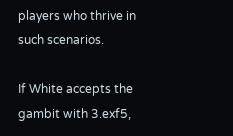players who thrive in such scenarios.

If White accepts the gambit with 3.exf5,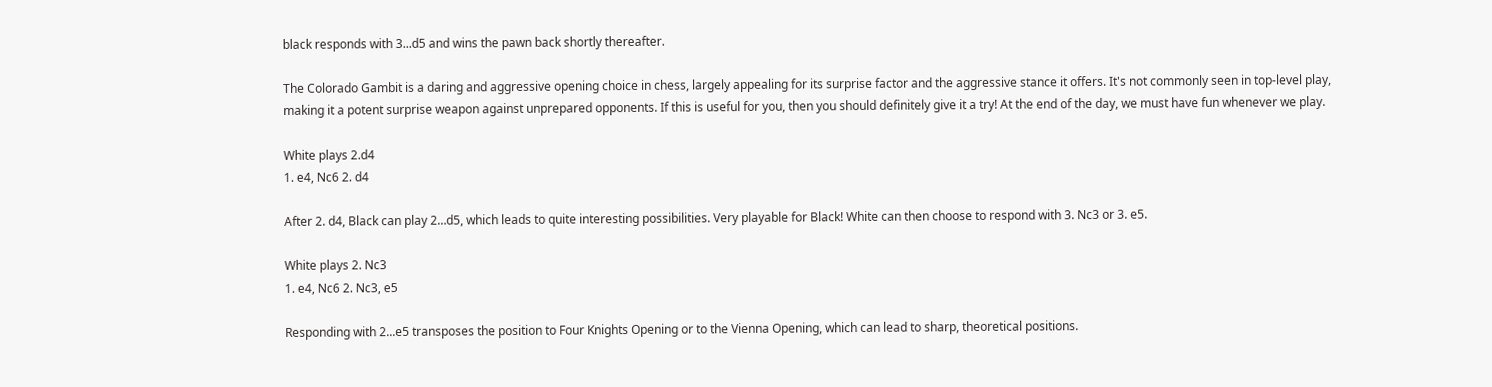black responds with 3...d5 and wins the pawn back shortly thereafter.

The Colorado Gambit is a daring and aggressive opening choice in chess, largely appealing for its surprise factor and the aggressive stance it offers. It's not commonly seen in top-level play, making it a potent surprise weapon against unprepared opponents. If this is useful for you, then you should definitely give it a try! At the end of the day, we must have fun whenever we play.

White plays 2.d4
1. e4, Nc6 2. d4

After 2. d4, Black can play 2…d5, which leads to quite interesting possibilities. Very playable for Black! White can then choose to respond with 3. Nc3 or 3. e5.

White plays 2. Nc3
1. e4, Nc6 2. Nc3, e5

Responding with 2...e5 transposes the position to Four Knights Opening or to the Vienna Opening, which can lead to sharp, theoretical positions.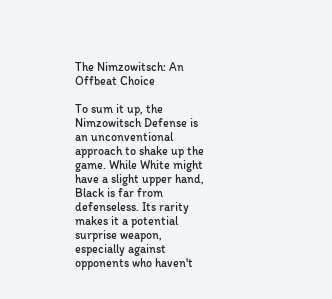The Nimzowitsch: An Offbeat Choice

To sum it up, the Nimzowitsch Defense is an unconventional approach to shake up the game. While White might have a slight upper hand, Black is far from defenseless. Its rarity makes it a potential surprise weapon, especially against opponents who haven't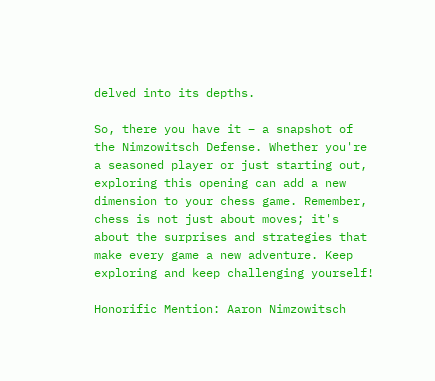delved into its depths.

So, there you have it – a snapshot of the Nimzowitsch Defense. Whether you're a seasoned player or just starting out, exploring this opening can add a new dimension to your chess game. Remember, chess is not just about moves; it's about the surprises and strategies that make every game a new adventure. Keep exploring and keep challenging yourself!

Honorific Mention: Aaron Nimzowitsch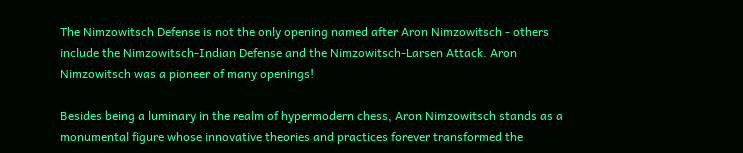The Nimzowitsch Defense is not the only opening named after Aron Nimzowitsch - others include the Nimzowitsch-Indian Defense and the Nimzowitsch-Larsen Attack. Aron Nimzowitsch was a pioneer of many openings!

Besides being a luminary in the realm of hypermodern chess, Aron Nimzowitsch stands as a monumental figure whose innovative theories and practices forever transformed the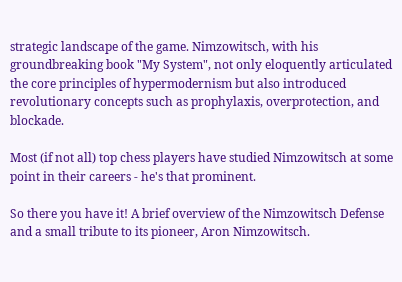strategic landscape of the game. Nimzowitsch, with his groundbreaking book "My System", not only eloquently articulated the core principles of hypermodernism but also introduced revolutionary concepts such as prophylaxis, overprotection, and blockade.

Most (if not all) top chess players have studied Nimzowitsch at some point in their careers - he's that prominent.

So there you have it! A brief overview of the Nimzowitsch Defense and a small tribute to its pioneer, Aron Nimzowitsch.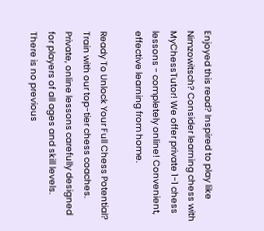Enjoyed this read? Inspired to play like Nimzowitsch? Consider learning chess with MyChessTutor! We offer private 1-1 chess lessons - completely online! Convenient, effective learning from home.

Ready To Unlock Your Full Chess Potential?
Train with our top-tier chess coaches. Private, online lessons carefully designed for players of all ages and skill levels.
There is no previous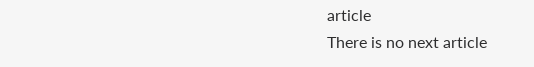article
There is no next article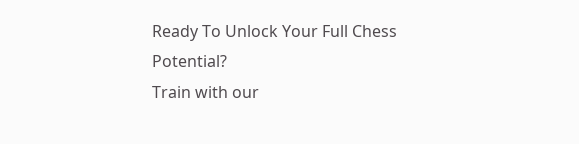Ready To Unlock Your Full Chess Potential?
Train with our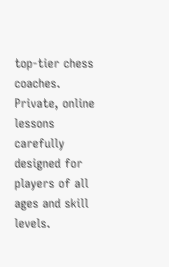top-tier chess coaches. Private, online lessons carefully designed for players of all ages and skill levels.